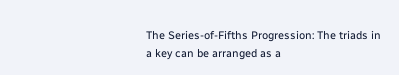The Series-of-Fifths Progression: The triads in a key can be arranged as a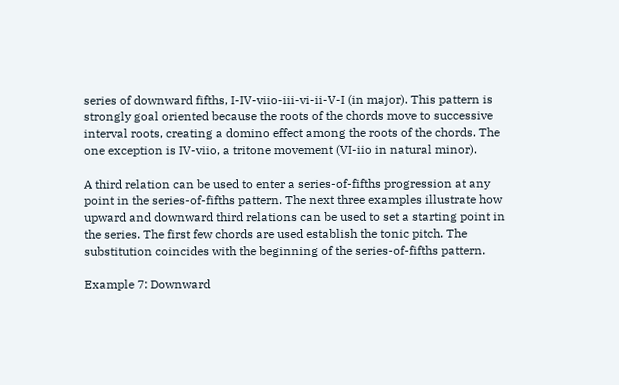series of downward fifths, I-IV-viio-iii-vi-ii-V-I (in major). This pattern is strongly goal oriented because the roots of the chords move to successive interval roots, creating a domino effect among the roots of the chords. The one exception is IV-viio, a tritone movement (VI-iio in natural minor).

A third relation can be used to enter a series-of-fifths progression at any point in the series-of-fifths pattern. The next three examples illustrate how upward and downward third relations can be used to set a starting point in the series. The first few chords are used establish the tonic pitch. The substitution coincides with the beginning of the series-of-fifths pattern.

Example 7: Downward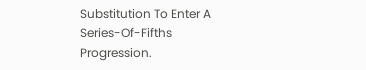Substitution To Enter A Series-Of-Fifths Progression.